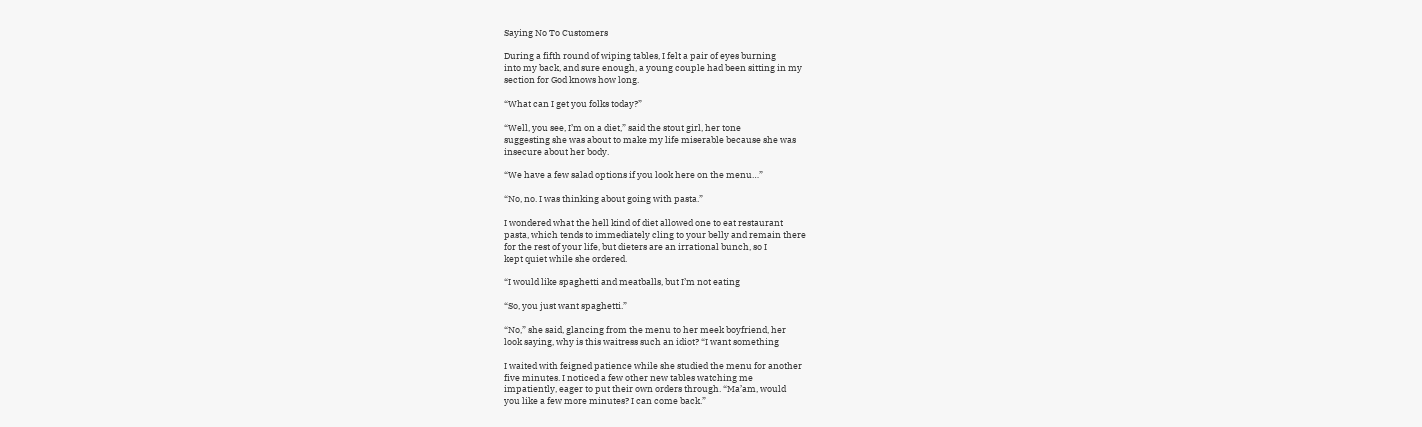Saying No To Customers

During a fifth round of wiping tables, I felt a pair of eyes burning
into my back, and sure enough, a young couple had been sitting in my
section for God knows how long.

“What can I get you folks today?”

“Well, you see, I’m on a diet,” said the stout girl, her tone
suggesting she was about to make my life miserable because she was
insecure about her body.

“We have a few salad options if you look here on the menu…”

“No, no. I was thinking about going with pasta.”

I wondered what the hell kind of diet allowed one to eat restaurant
pasta, which tends to immediately cling to your belly and remain there
for the rest of your life, but dieters are an irrational bunch, so I
kept quiet while she ordered.

“I would like spaghetti and meatballs, but I’m not eating

“So, you just want spaghetti.”

“No,” she said, glancing from the menu to her meek boyfriend, her
look saying, why is this waitress such an idiot? “I want something

I waited with feigned patience while she studied the menu for another
five minutes. I noticed a few other new tables watching me
impatiently, eager to put their own orders through. “Ma’am, would
you like a few more minutes? I can come back.”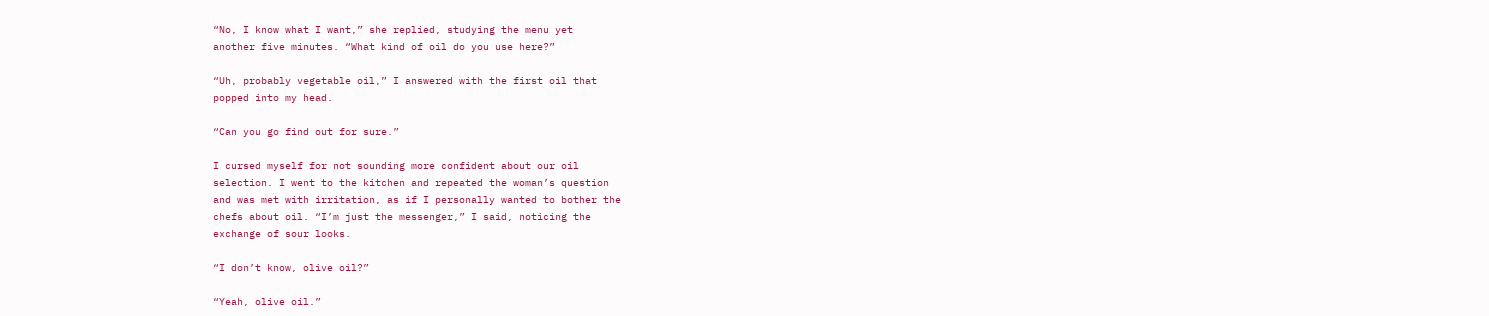“No, I know what I want,” she replied, studying the menu yet
another five minutes. “What kind of oil do you use here?”

“Uh, probably vegetable oil,” I answered with the first oil that
popped into my head.

“Can you go find out for sure.”

I cursed myself for not sounding more confident about our oil
selection. I went to the kitchen and repeated the woman’s question
and was met with irritation, as if I personally wanted to bother the
chefs about oil. “I’m just the messenger,” I said, noticing the
exchange of sour looks.

“I don’t know, olive oil?”

“Yeah, olive oil.”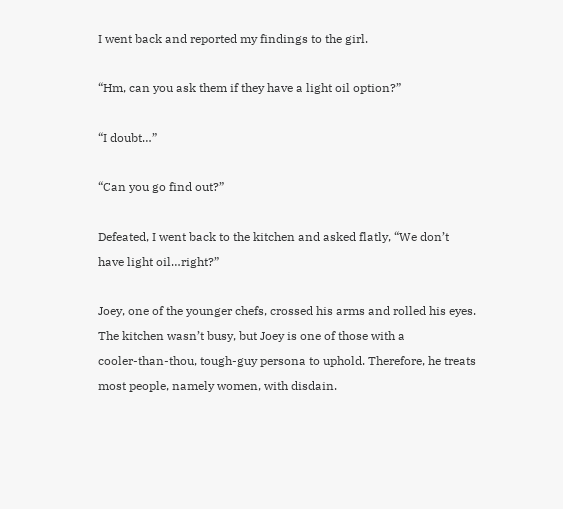I went back and reported my findings to the girl.

“Hm, can you ask them if they have a light oil option?”

“I doubt…”

“Can you go find out?”

Defeated, I went back to the kitchen and asked flatly, “We don’t
have light oil…right?”

Joey, one of the younger chefs, crossed his arms and rolled his eyes.
The kitchen wasn’t busy, but Joey is one of those with a
cooler-than-thou, tough-guy persona to uphold. Therefore, he treats
most people, namely women, with disdain.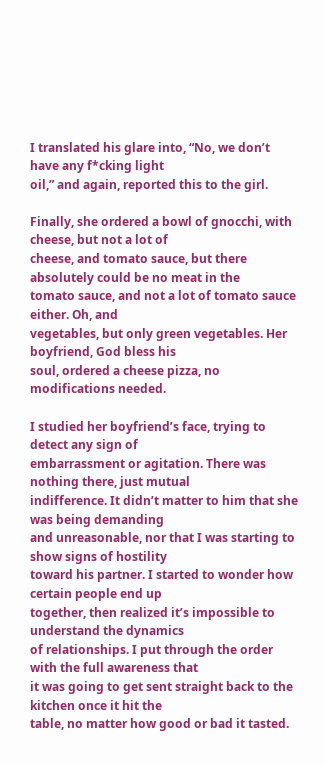I translated his glare into, “No, we don’t have any f*cking light
oil,” and again, reported this to the girl.

Finally, she ordered a bowl of gnocchi, with cheese, but not a lot of
cheese, and tomato sauce, but there absolutely could be no meat in the
tomato sauce, and not a lot of tomato sauce either. Oh, and
vegetables, but only green vegetables. Her boyfriend, God bless his
soul, ordered a cheese pizza, no modifications needed.

I studied her boyfriend’s face, trying to detect any sign of
embarrassment or agitation. There was nothing there, just mutual
indifference. It didn’t matter to him that she was being demanding
and unreasonable, nor that I was starting to show signs of hostility
toward his partner. I started to wonder how certain people end up
together, then realized it’s impossible to understand the dynamics
of relationships. I put through the order with the full awareness that
it was going to get sent straight back to the kitchen once it hit the
table, no matter how good or bad it tasted.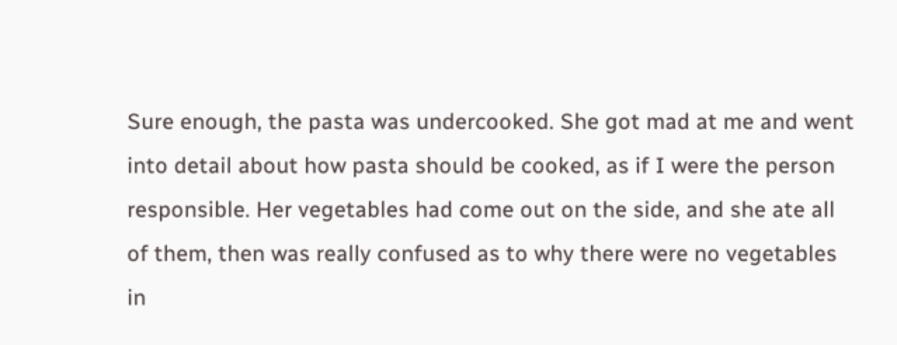Sure enough, the pasta was undercooked. She got mad at me and went
into detail about how pasta should be cooked, as if I were the person
responsible. Her vegetables had come out on the side, and she ate all
of them, then was really confused as to why there were no vegetables
in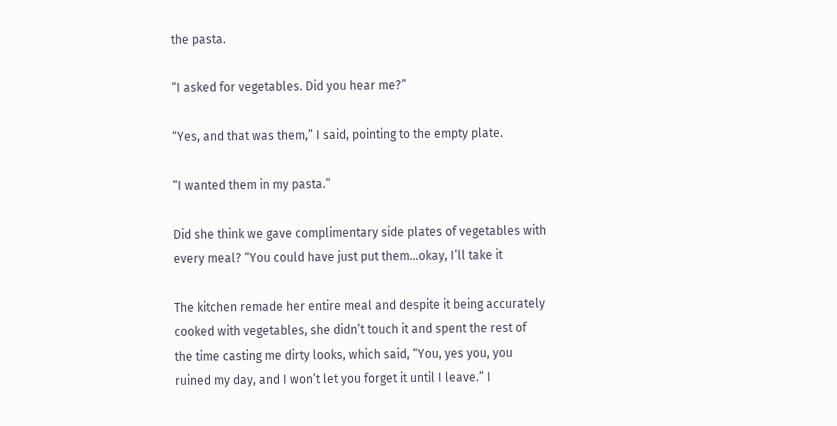the pasta.

“I asked for vegetables. Did you hear me?”

“Yes, and that was them,” I said, pointing to the empty plate.

“I wanted them in my pasta.”

Did she think we gave complimentary side plates of vegetables with
every meal? “You could have just put them…okay, I’ll take it

The kitchen remade her entire meal and despite it being accurately
cooked with vegetables, she didn’t touch it and spent the rest of
the time casting me dirty looks, which said, “You, yes you, you
ruined my day, and I won’t let you forget it until I leave.” I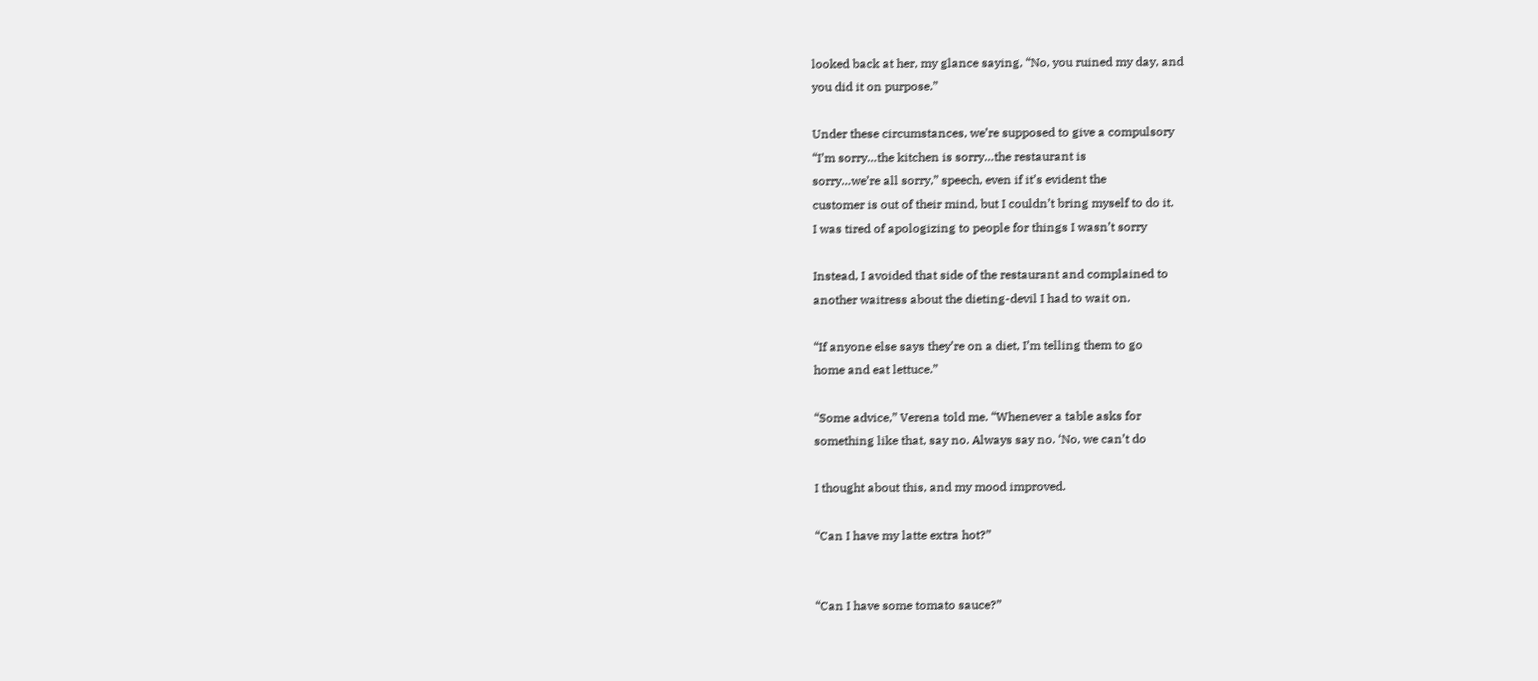looked back at her, my glance saying, “No, you ruined my day, and
you did it on purpose.”

Under these circumstances, we’re supposed to give a compulsory
“I’m sorry…the kitchen is sorry…the restaurant is
sorry…we’re all sorry,” speech, even if it’s evident the
customer is out of their mind, but I couldn’t bring myself to do it.
I was tired of apologizing to people for things I wasn’t sorry

Instead, I avoided that side of the restaurant and complained to
another waitress about the dieting-devil I had to wait on.

“If anyone else says they’re on a diet, I’m telling them to go
home and eat lettuce.”

“Some advice,” Verena told me. “Whenever a table asks for
something like that, say no. Always say no. ‘No, we can’t do

I thought about this, and my mood improved.

“Can I have my latte extra hot?”


“Can I have some tomato sauce?”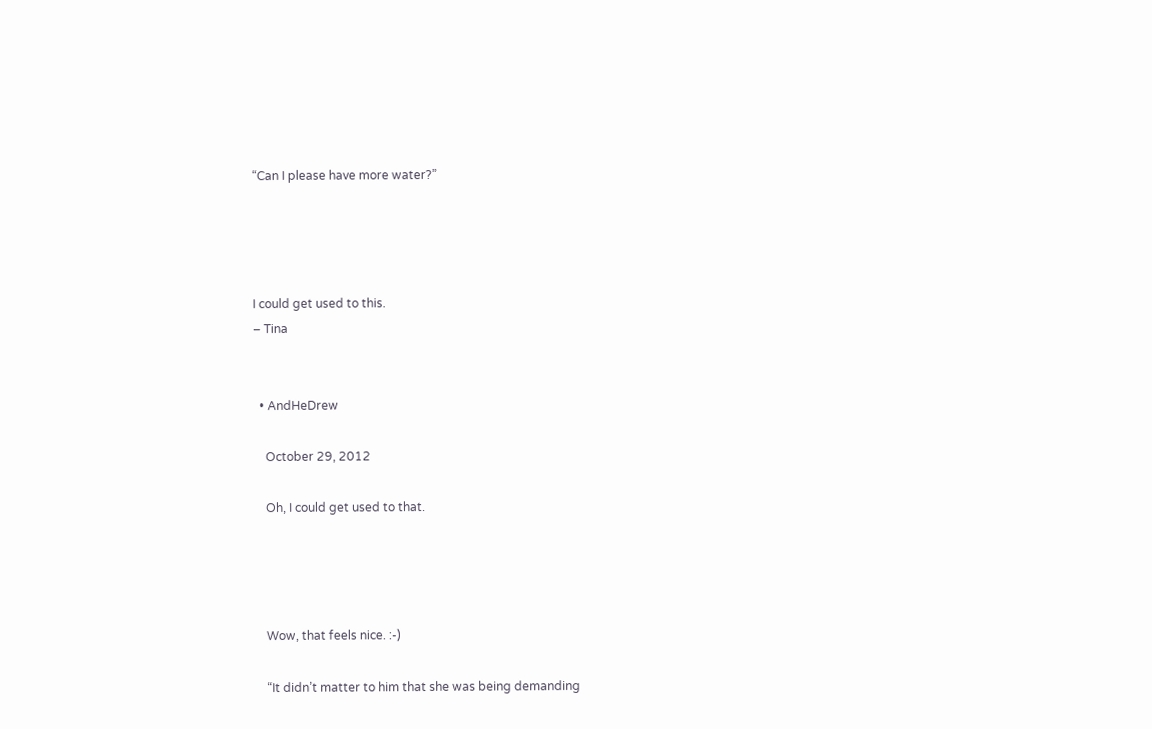“Can I please have more water?”




I could get used to this.
– Tina


  • AndHeDrew

    October 29, 2012

    Oh, I could get used to that.




    Wow, that feels nice. :-)

    “It didn’t matter to him that she was being demanding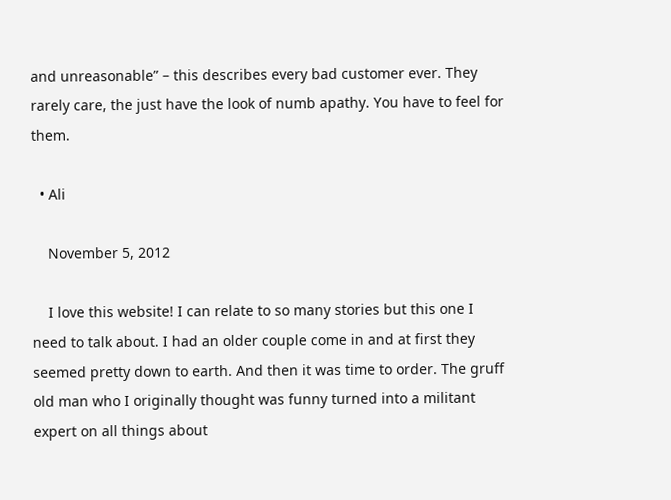and unreasonable” – this describes every bad customer ever. They rarely care, the just have the look of numb apathy. You have to feel for them.

  • Ali

    November 5, 2012

    I love this website! I can relate to so many stories but this one I need to talk about. I had an older couple come in and at first they seemed pretty down to earth. And then it was time to order. The gruff old man who I originally thought was funny turned into a militant expert on all things about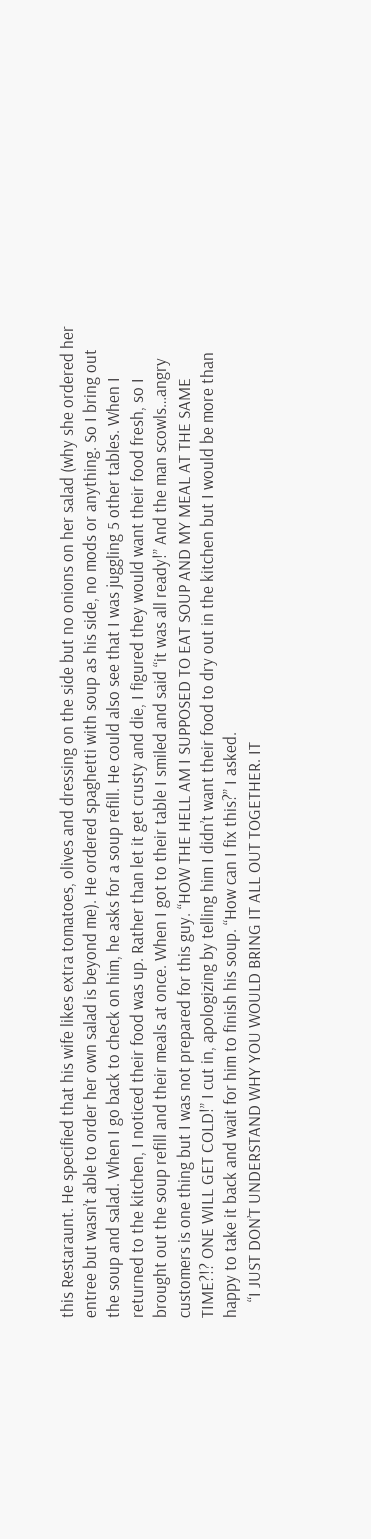this Restaraunt. He specified that his wife likes extra tomatoes, olives and dressing on the side but no onions on her salad (why she ordered her entree but wasn’t able to order her own salad is beyond me). He ordered spaghetti with soup as his side, no mods or anything. So I bring out the soup and salad. When I go back to check on him, he asks for a soup refill. He could also see that I was juggling 5 other tables. When I returned to the kitchen, I noticed their food was up. Rather than let it get crusty and die, I figured they would want their food fresh, so I brought out the soup refill and their meals at once. When I got to their table I smiled and said “it was all ready!” And the man scowls…angry customers is one thing but I was not prepared for this guy. “HOW THE HELL AM I SUPPOSED TO EAT SOUP AND MY MEAL AT THE SAME TIME?!? ONE WILL GET COLD!” I cut in, apologizing by telling him I didn’t want their food to dry out in the kitchen but I would be more than happy to take it back and wait for him to finish his soup. “How can I fix this?” I asked.
    “I JUST DON’T UNDERSTAND WHY YOU WOULD BRING IT ALL OUT TOGETHER. IT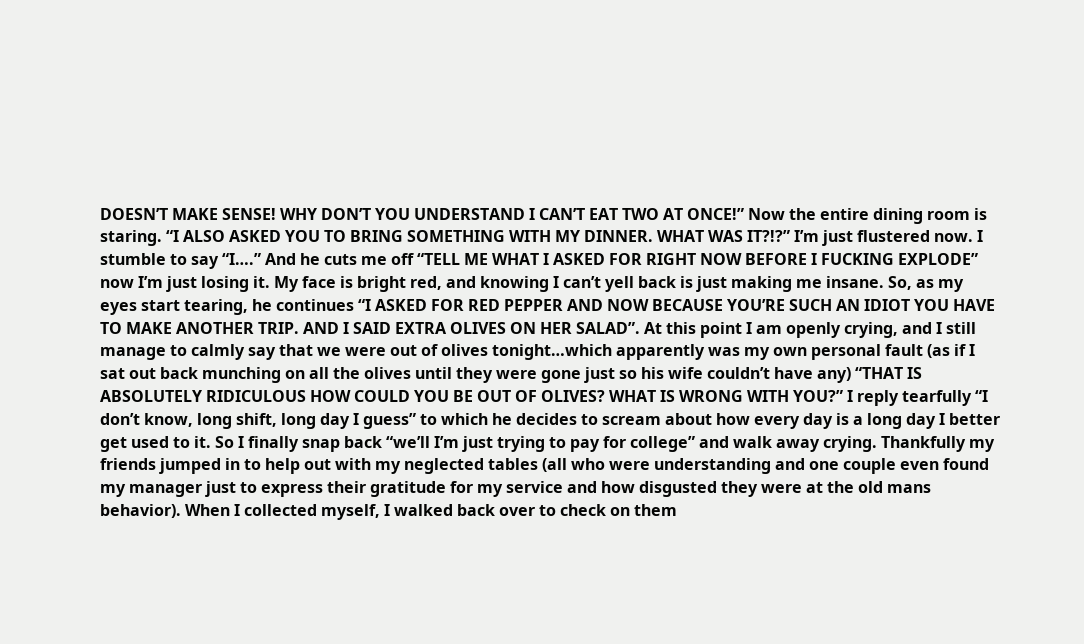DOESN’T MAKE SENSE! WHY DON’T YOU UNDERSTAND I CAN’T EAT TWO AT ONCE!” Now the entire dining room is staring. “I ALSO ASKED YOU TO BRING SOMETHING WITH MY DINNER. WHAT WAS IT?!?” I’m just flustered now. I stumble to say “I….” And he cuts me off “TELL ME WHAT I ASKED FOR RIGHT NOW BEFORE I FUCKING EXPLODE” now I’m just losing it. My face is bright red, and knowing I can’t yell back is just making me insane. So, as my eyes start tearing, he continues “I ASKED FOR RED PEPPER AND NOW BECAUSE YOU’RE SUCH AN IDIOT YOU HAVE TO MAKE ANOTHER TRIP. AND I SAID EXTRA OLIVES ON HER SALAD”. At this point I am openly crying, and I still manage to calmly say that we were out of olives tonight…which apparently was my own personal fault (as if I sat out back munching on all the olives until they were gone just so his wife couldn’t have any) “THAT IS ABSOLUTELY RIDICULOUS HOW COULD YOU BE OUT OF OLIVES? WHAT IS WRONG WITH YOU?” I reply tearfully “I don’t know, long shift, long day I guess” to which he decides to scream about how every day is a long day I better get used to it. So I finally snap back “we’ll I’m just trying to pay for college” and walk away crying. Thankfully my friends jumped in to help out with my neglected tables (all who were understanding and one couple even found my manager just to express their gratitude for my service and how disgusted they were at the old mans behavior). When I collected myself, I walked back over to check on them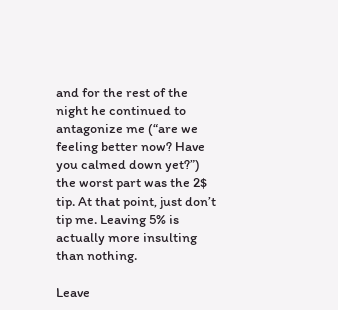and for the rest of the night he continued to antagonize me (“are we feeling better now? Have you calmed down yet?”) the worst part was the 2$ tip. At that point, just don’t tip me. Leaving 5% is actually more insulting than nothing.

Leave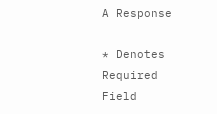A Response

* Denotes Required Field